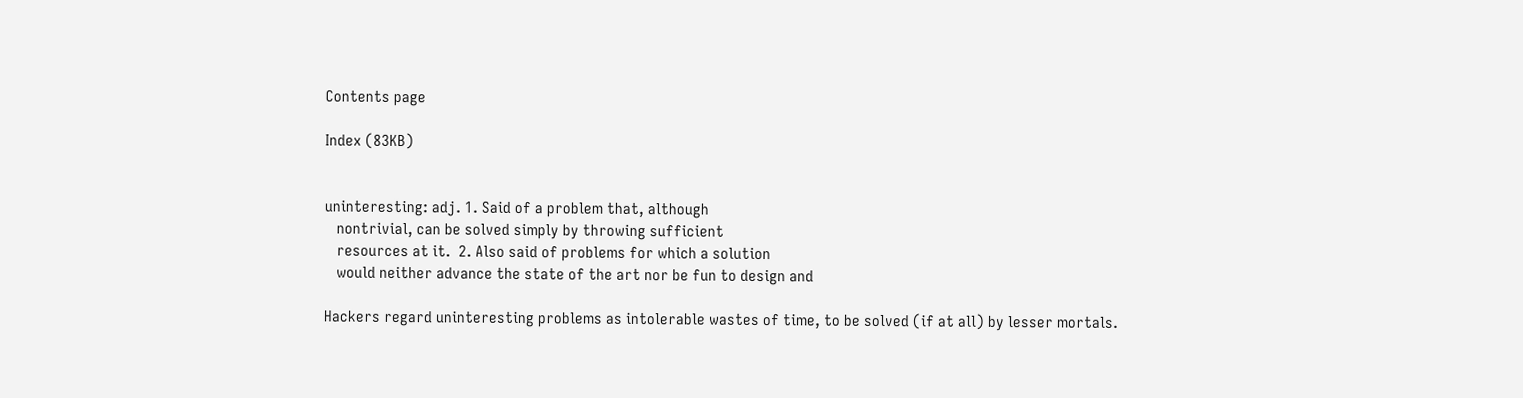Contents page

Index (83KB)


uninteresting: adj. 1. Said of a problem that, although
   nontrivial, can be solved simply by throwing sufficient
   resources at it.  2. Also said of problems for which a solution
   would neither advance the state of the art nor be fun to design and

Hackers regard uninteresting problems as intolerable wastes of time, to be solved (if at all) by lesser mortals.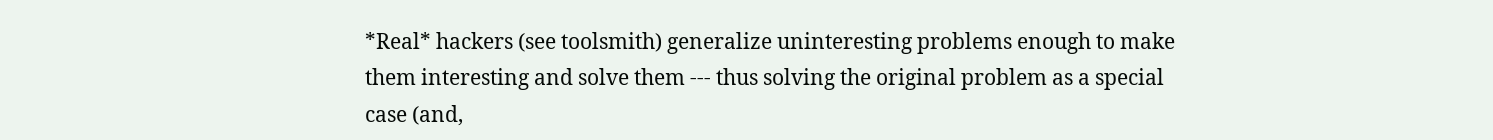*Real* hackers (see toolsmith) generalize uninteresting problems enough to make them interesting and solve them --- thus solving the original problem as a special case (and,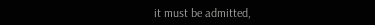it must be admitted,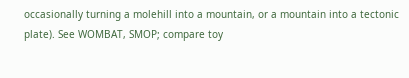occasionally turning a molehill into a mountain, or a mountain into a tectonic plate). See WOMBAT, SMOP; compare toy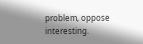problem, oppose interesting.